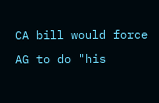CA bill would force AG to do "his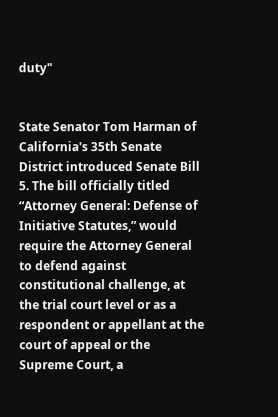duty"


State Senator Tom Harman of California's 35th Senate District introduced Senate Bill 5. The bill officially titled “Attorney General: Defense of Initiative Statutes,” would require the Attorney General to defend against constitutional challenge, at the trial court level or as a respondent or appellant at the court of appeal or the Supreme Court, a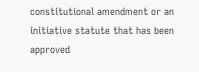constitutional amendment or an initiative statute that has been approved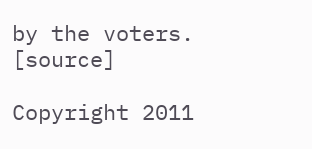by the voters. [source]

Copyright 2011